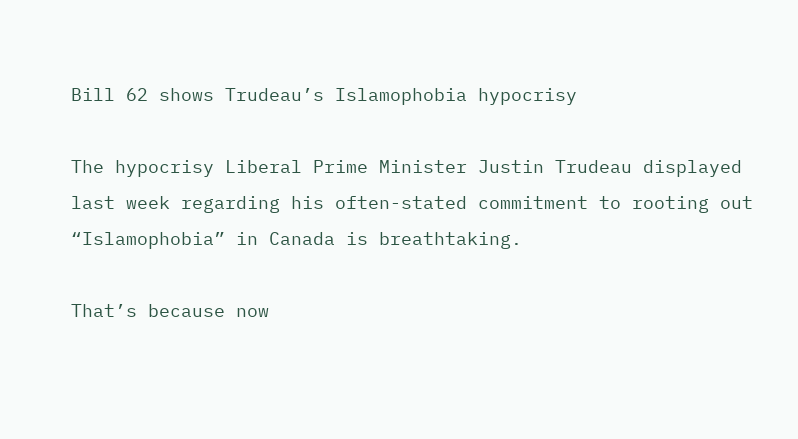Bill 62 shows Trudeau’s Islamophobia hypocrisy

The hypocrisy Liberal Prime Minister Justin Trudeau displayed last week regarding his often-stated commitment to rooting out “Islamophobia” in Canada is breathtaking.

That’s because now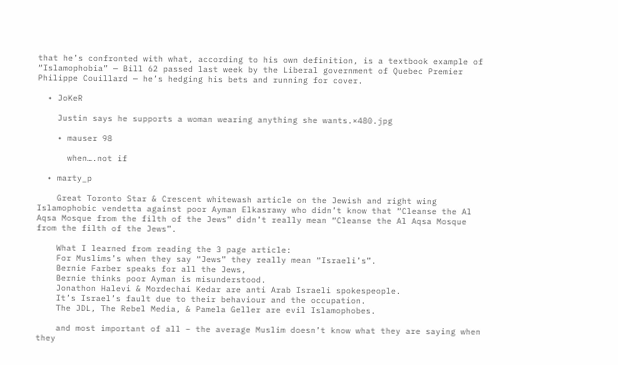that he’s confronted with what, according to his own definition, is a textbook example of “Islamophobia” — Bill 62 passed last week by the Liberal government of Quebec Premier Philippe Couillard — he’s hedging his bets and running for cover.

  • JoKeR

    Justin says he supports a woman wearing anything she wants.×480.jpg

    • mauser 98

      when….not if

  • marty_p

    Great Toronto Star & Crescent whitewash article on the Jewish and right wing Islamophobic vendetta against poor Ayman Elkasrawy who didn’t know that “Cleanse the Al Aqsa Mosque from the filth of the Jews” didn’t really mean “Cleanse the Al Aqsa Mosque from the filth of the Jews”.

    What I learned from reading the 3 page article:
    For Muslims’s when they say “Jews” they really mean “Israeli’s”.
    Bernie Farber speaks for all the Jews,
    Bernie thinks poor Ayman is misunderstood.
    Jonathon Halevi & Mordechai Kedar are anti Arab Israeli spokespeople.
    It’s Israel’s fault due to their behaviour and the occupation.
    The JDL, The Rebel Media, & Pamela Geller are evil Islamophobes.

    and most important of all – the average Muslim doesn’t know what they are saying when they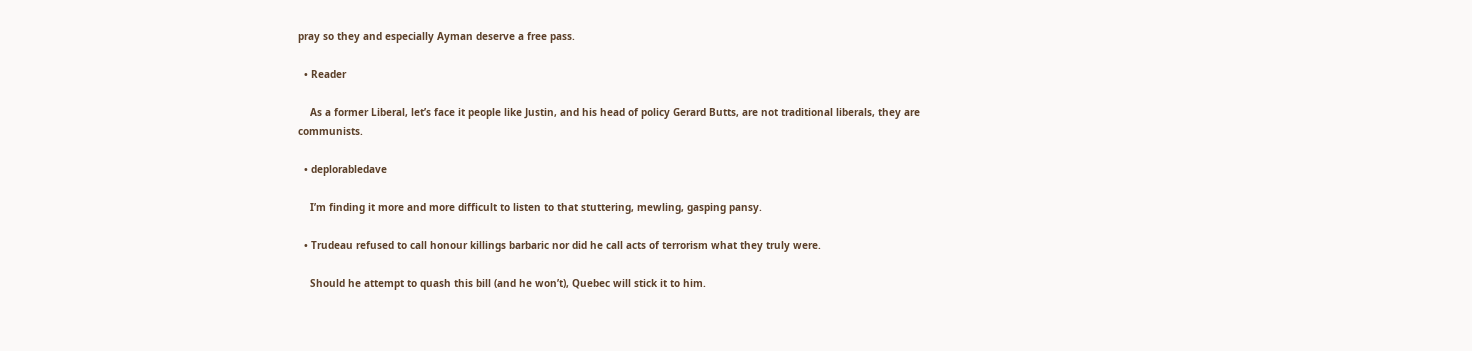pray so they and especially Ayman deserve a free pass.

  • Reader

    As a former Liberal, let’s face it people like Justin, and his head of policy Gerard Butts, are not traditional liberals, they are communists.

  • deplorabledave

    I’m finding it more and more difficult to listen to that stuttering, mewling, gasping pansy.

  • Trudeau refused to call honour killings barbaric nor did he call acts of terrorism what they truly were.

    Should he attempt to quash this bill (and he won’t), Quebec will stick it to him.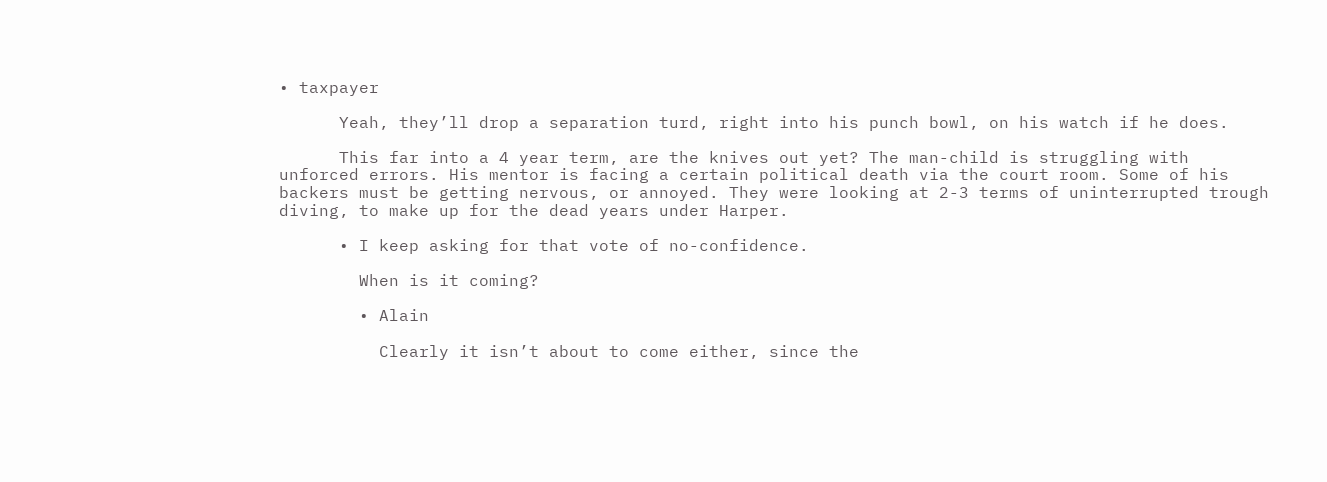• taxpayer

      Yeah, they’ll drop a separation turd, right into his punch bowl, on his watch if he does.

      This far into a 4 year term, are the knives out yet? The man-child is struggling with unforced errors. His mentor is facing a certain political death via the court room. Some of his backers must be getting nervous, or annoyed. They were looking at 2-3 terms of uninterrupted trough diving, to make up for the dead years under Harper.

      • I keep asking for that vote of no-confidence.

        When is it coming?

        • Alain

          Clearly it isn’t about to come either, since the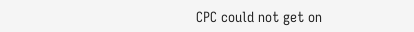CPC could not get on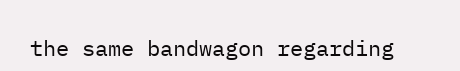the same bandwagon regarding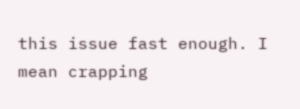this issue fast enough. I mean crapping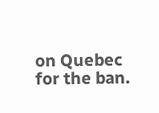on Quebec for the ban.